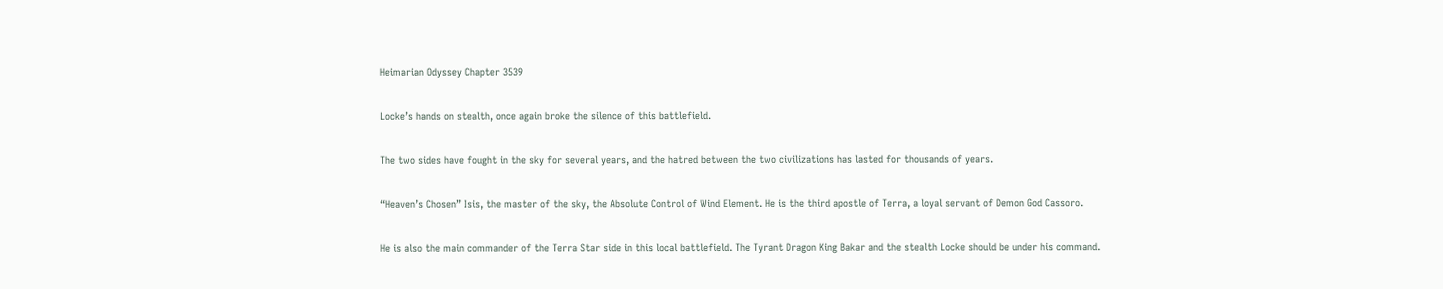Heimarian Odyssey Chapter 3539

Locke’s hands on stealth, once again broke the silence of this battlefield.

The two sides have fought in the sky for several years, and the hatred between the two civilizations has lasted for thousands of years.

“Heaven’s Chosen” Isis, the master of the sky, the Absolute Control of Wind Element. He is the third apostle of Terra, a loyal servant of Demon God Cassoro.

He is also the main commander of the Terra Star side in this local battlefield. The Tyrant Dragon King Bakar and the stealth Locke should be under his command.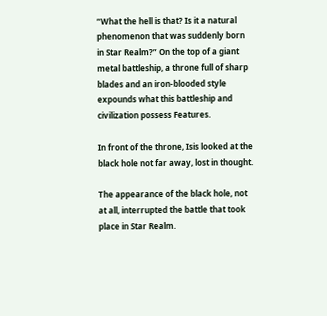“What the hell is that? Is it a natural phenomenon that was suddenly born in Star Realm?” On the top of a giant metal battleship, a throne full of sharp blades and an iron-blooded style expounds what this battleship and civilization possess Features.

In front of the throne, Isis looked at the black hole not far away, lost in thought.

The appearance of the black hole, not at all, interrupted the battle that took place in Star Realm.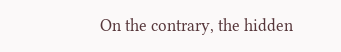On the contrary, the hidden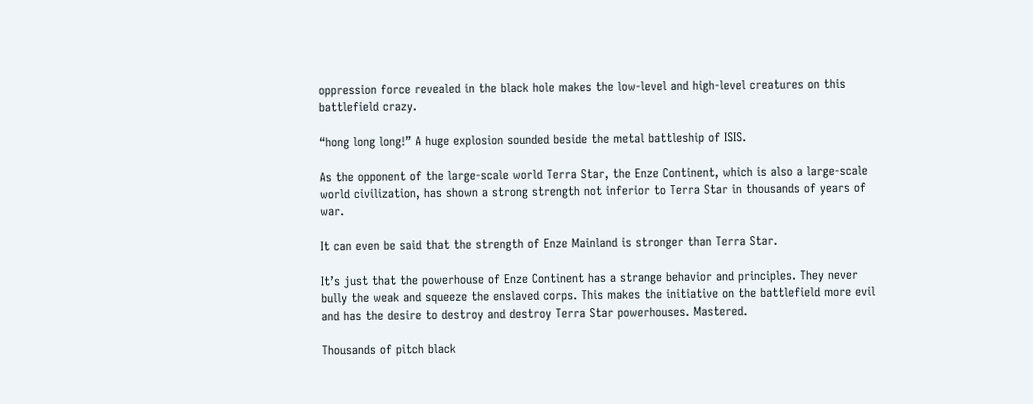oppression force revealed in the black hole makes the low-level and high-level creatures on this battlefield crazy.

“hong long long!” A huge explosion sounded beside the metal battleship of ISIS.

As the opponent of the large-scale world Terra Star, the Enze Continent, which is also a large-scale world civilization, has shown a strong strength not inferior to Terra Star in thousands of years of war.

It can even be said that the strength of Enze Mainland is stronger than Terra Star.

It’s just that the powerhouse of Enze Continent has a strange behavior and principles. They never bully the weak and squeeze the enslaved corps. This makes the initiative on the battlefield more evil and has the desire to destroy and destroy Terra Star powerhouses. Mastered.

Thousands of pitch black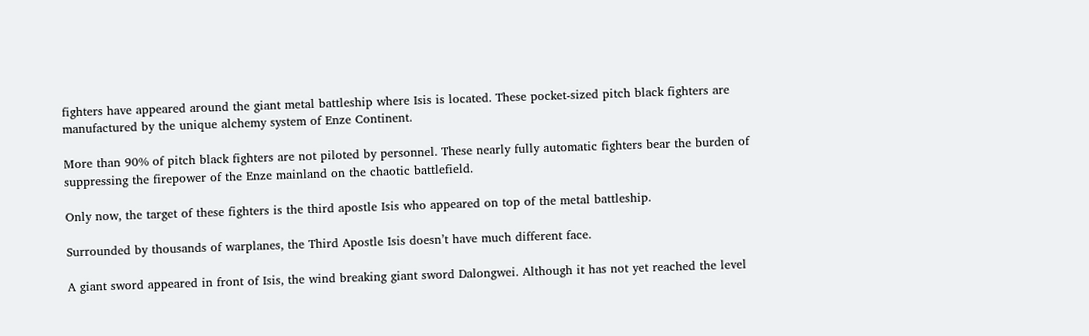fighters have appeared around the giant metal battleship where Isis is located. These pocket-sized pitch black fighters are manufactured by the unique alchemy system of Enze Continent.

More than 90% of pitch black fighters are not piloted by personnel. These nearly fully automatic fighters bear the burden of suppressing the firepower of the Enze mainland on the chaotic battlefield.

Only now, the target of these fighters is the third apostle Isis who appeared on top of the metal battleship.

Surrounded by thousands of warplanes, the Third Apostle Isis doesn’t have much different face.

A giant sword appeared in front of Isis, the wind breaking giant sword Dalongwei. Although it has not yet reached the level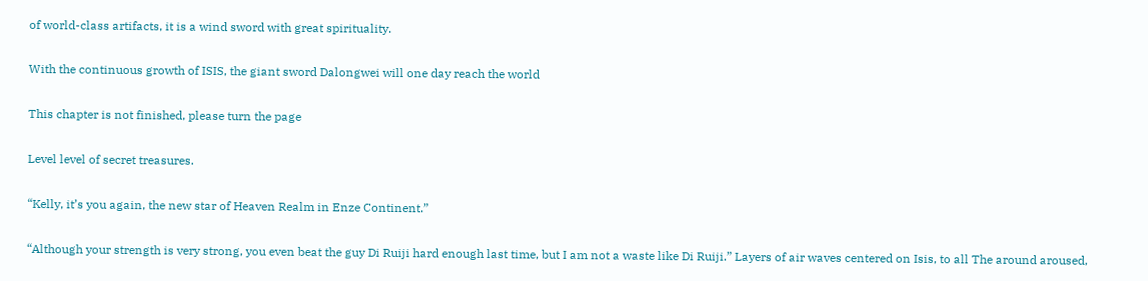of world-class artifacts, it is a wind sword with great spirituality.

With the continuous growth of ISIS, the giant sword Dalongwei will one day reach the world

This chapter is not finished, please turn the page

Level level of secret treasures.

“Kelly, it’s you again, the new star of Heaven Realm in Enze Continent.”

“Although your strength is very strong, you even beat the guy Di Ruiji hard enough last time, but I am not a waste like Di Ruiji.” Layers of air waves centered on Isis, to all The around aroused,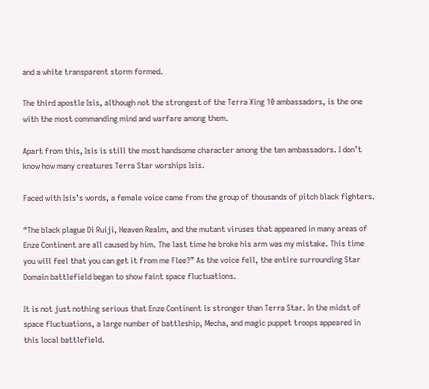and a white transparent storm formed.

The third apostle Isis, although not the strongest of the Terra Xing 10 ambassadors, is the one with the most commanding mind and warfare among them.

Apart from this, Isis is still the most handsome character among the ten ambassadors. I don’t know how many creatures Terra Star worships Isis.

Faced with Isis’s words, a female voice came from the group of thousands of pitch black fighters.

“The black plague Di Ruiji, Heaven Realm, and the mutant viruses that appeared in many areas of Enze Continent are all caused by him. The last time he broke his arm was my mistake. This time you will feel that you can get it from me Flee?” As the voice fell, the entire surrounding Star Domain battlefield began to show faint space fluctuations.

It is not just nothing serious that Enze Continent is stronger than Terra Star. In the midst of space fluctuations, a large number of battleship, Mecha, and magic puppet troops appeared in this local battlefield.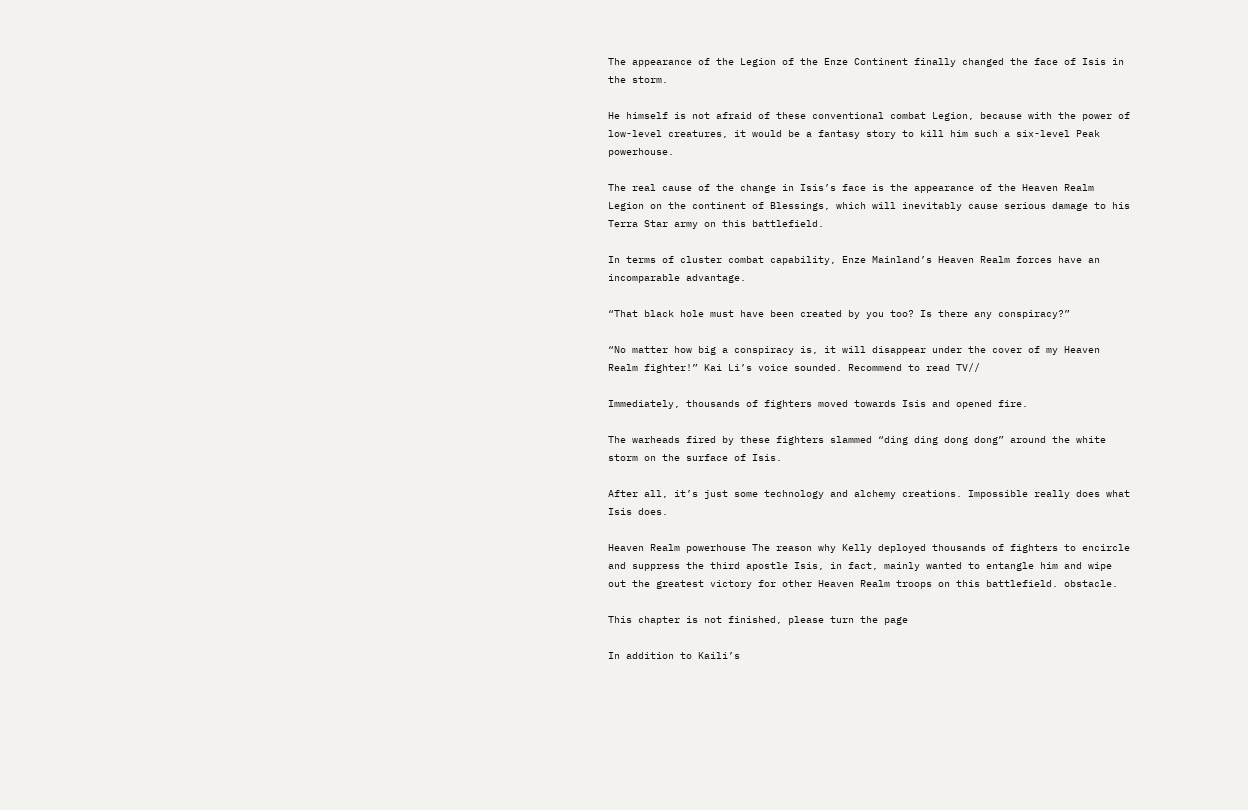The appearance of the Legion of the Enze Continent finally changed the face of Isis in the storm.

He himself is not afraid of these conventional combat Legion, because with the power of low-level creatures, it would be a fantasy story to kill him such a six-level Peak powerhouse.

The real cause of the change in Isis’s face is the appearance of the Heaven Realm Legion on the continent of Blessings, which will inevitably cause serious damage to his Terra Star army on this battlefield.

In terms of cluster combat capability, Enze Mainland’s Heaven Realm forces have an incomparable advantage.

“That black hole must have been created by you too? Is there any conspiracy?”

“No matter how big a conspiracy is, it will disappear under the cover of my Heaven Realm fighter!” Kai Li’s voice sounded. Recommend to read TV//

Immediately, thousands of fighters moved towards Isis and opened fire.

The warheads fired by these fighters slammed “ding ding dong dong” around the white storm on the surface of Isis.

After all, it’s just some technology and alchemy creations. Impossible really does what Isis does.

Heaven Realm powerhouse The reason why Kelly deployed thousands of fighters to encircle and suppress the third apostle Isis, in fact, mainly wanted to entangle him and wipe out the greatest victory for other Heaven Realm troops on this battlefield. obstacle.

This chapter is not finished, please turn the page

In addition to Kaili’s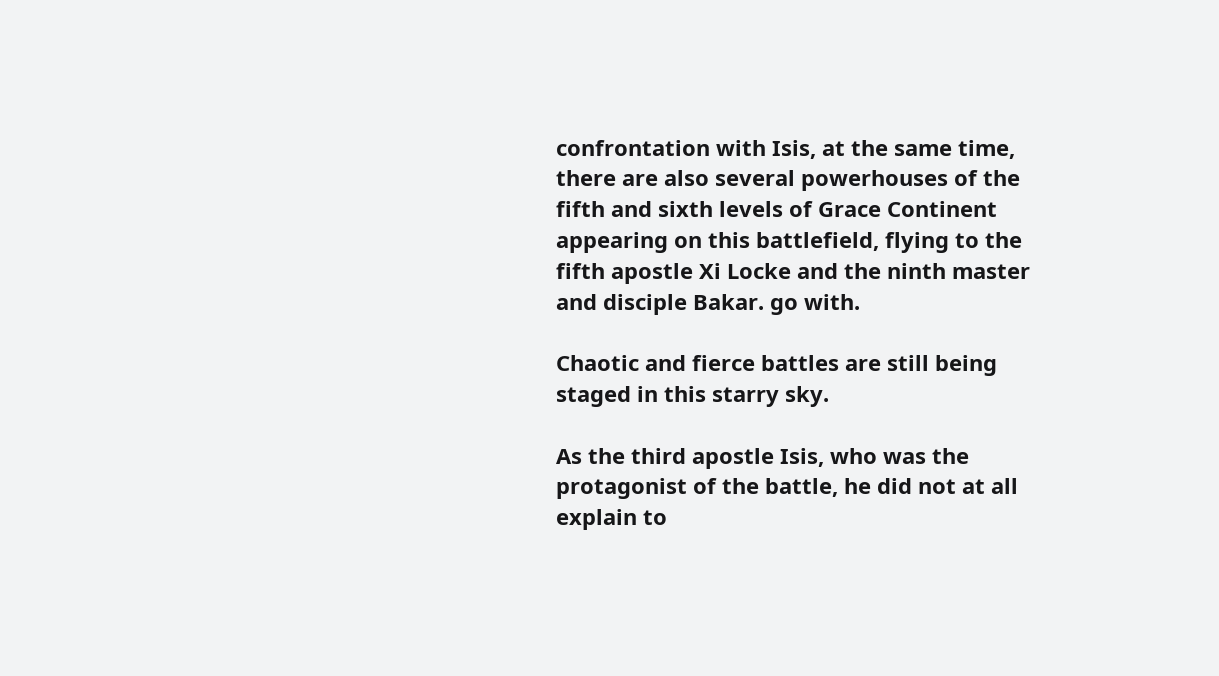confrontation with Isis, at the same time, there are also several powerhouses of the fifth and sixth levels of Grace Continent appearing on this battlefield, flying to the fifth apostle Xi Locke and the ninth master and disciple Bakar. go with.

Chaotic and fierce battles are still being staged in this starry sky.

As the third apostle Isis, who was the protagonist of the battle, he did not at all explain to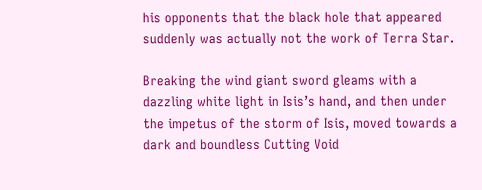his opponents that the black hole that appeared suddenly was actually not the work of Terra Star.

Breaking the wind giant sword gleams with a dazzling white light in Isis’s hand, and then under the impetus of the storm of Isis, moved towards a dark and boundless Cutting Void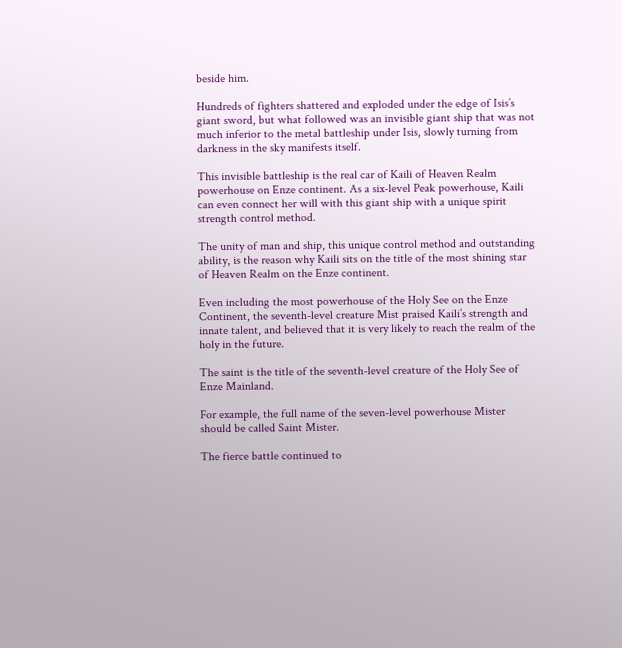beside him.

Hundreds of fighters shattered and exploded under the edge of Isis’s giant sword, but what followed was an invisible giant ship that was not much inferior to the metal battleship under Isis, slowly turning from darkness in the sky manifests itself.

This invisible battleship is the real car of Kaili of Heaven Realm powerhouse on Enze continent. As a six-level Peak powerhouse, Kaili can even connect her will with this giant ship with a unique spirit strength control method.

The unity of man and ship, this unique control method and outstanding ability, is the reason why Kaili sits on the title of the most shining star of Heaven Realm on the Enze continent.

Even including the most powerhouse of the Holy See on the Enze Continent, the seventh-level creature Mist praised Kaili’s strength and innate talent, and believed that it is very likely to reach the realm of the holy in the future.

The saint is the title of the seventh-level creature of the Holy See of Enze Mainland.

For example, the full name of the seven-level powerhouse Mister should be called Saint Mister.

The fierce battle continued to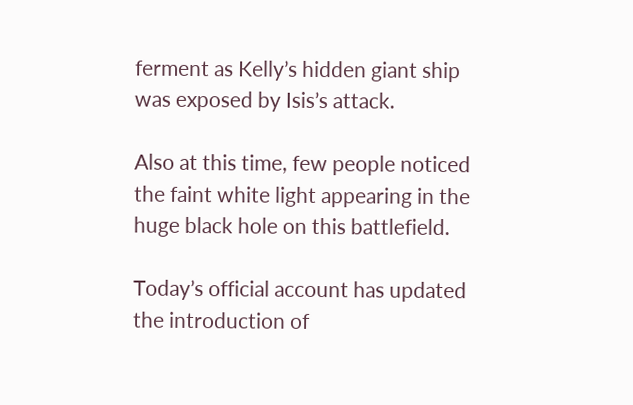ferment as Kelly’s hidden giant ship was exposed by Isis’s attack.

Also at this time, few people noticed the faint white light appearing in the huge black hole on this battlefield.

Today’s official account has updated the introduction of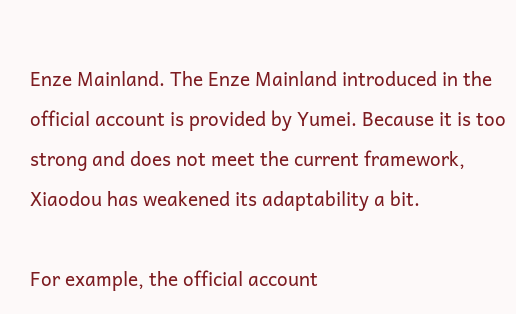Enze Mainland. The Enze Mainland introduced in the official account is provided by Yumei. Because it is too strong and does not meet the current framework, Xiaodou has weakened its adaptability a bit.

For example, the official account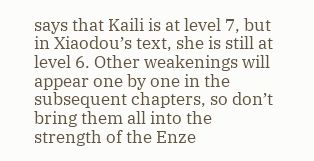says that Kaili is at level 7, but in Xiaodou’s text, she is still at level 6. Other weakenings will appear one by one in the subsequent chapters, so don’t bring them all into the strength of the Enze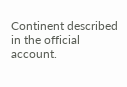Continent described in the official account.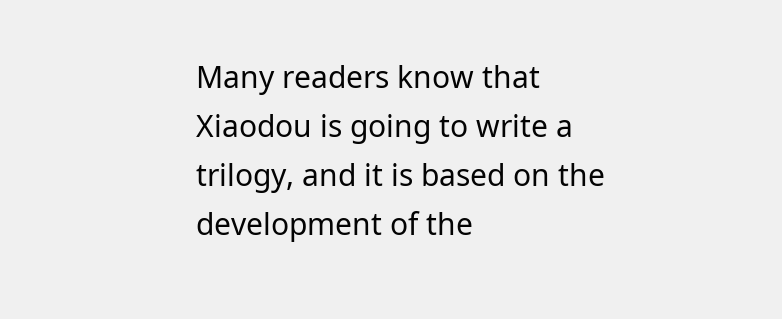Many readers know that Xiaodou is going to write a trilogy, and it is based on the development of the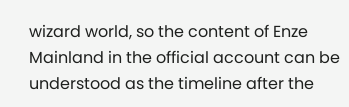wizard world, so the content of Enze Mainland in the official account can be understood as the timeline after the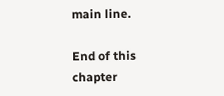main line.

End of this chapter